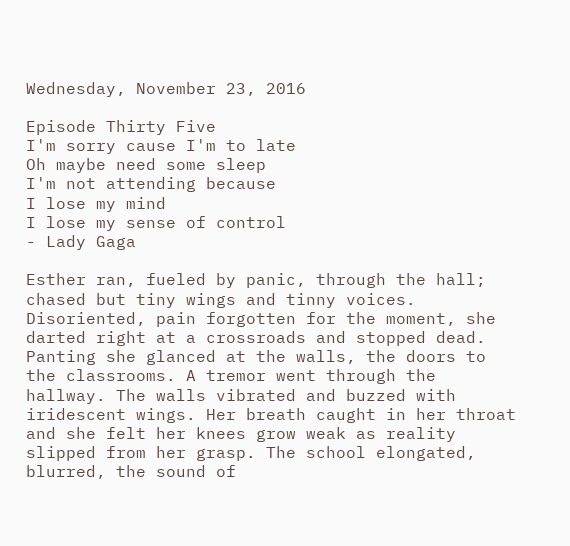Wednesday, November 23, 2016

Episode Thirty Five
I'm sorry cause I'm to late
Oh maybe need some sleep
I'm not attending because
I lose my mind
I lose my sense of control
- Lady Gaga

Esther ran, fueled by panic, through the hall; chased but tiny wings and tinny voices. Disoriented, pain forgotten for the moment, she darted right at a crossroads and stopped dead. Panting she glanced at the walls, the doors to the classrooms. A tremor went through the hallway. The walls vibrated and buzzed with iridescent wings. Her breath caught in her throat and she felt her knees grow weak as reality slipped from her grasp. The school elongated, blurred, the sound of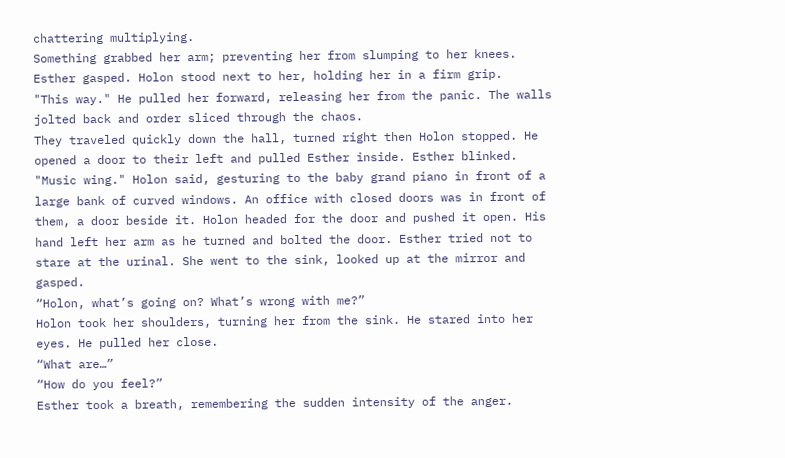chattering multiplying.
Something grabbed her arm; preventing her from slumping to her knees. Esther gasped. Holon stood next to her, holding her in a firm grip.
"This way." He pulled her forward, releasing her from the panic. The walls jolted back and order sliced through the chaos.
They traveled quickly down the hall, turned right then Holon stopped. He opened a door to their left and pulled Esther inside. Esther blinked.
"Music wing." Holon said, gesturing to the baby grand piano in front of a large bank of curved windows. An office with closed doors was in front of them, a door beside it. Holon headed for the door and pushed it open. His hand left her arm as he turned and bolted the door. Esther tried not to stare at the urinal. She went to the sink, looked up at the mirror and gasped.
“Holon, what’s going on? What’s wrong with me?”
Holon took her shoulders, turning her from the sink. He stared into her eyes. He pulled her close.
“What are…”
“How do you feel?”
Esther took a breath, remembering the sudden intensity of the anger.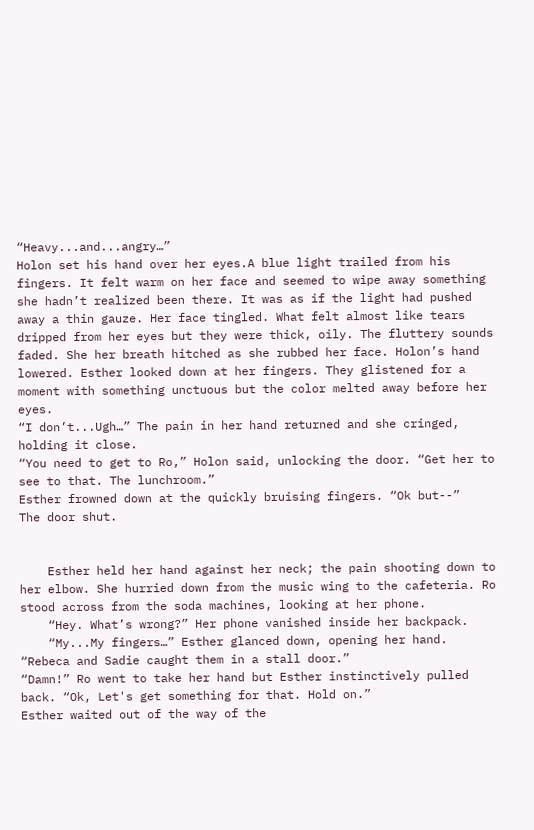“Heavy...and...angry…”
Holon set his hand over her eyes.A blue light trailed from his fingers. It felt warm on her face and seemed to wipe away something she hadn’t realized been there. It was as if the light had pushed away a thin gauze. Her face tingled. What felt almost like tears dripped from her eyes but they were thick, oily. The fluttery sounds faded. She her breath hitched as she rubbed her face. Holon’s hand lowered. Esther looked down at her fingers. They glistened for a moment with something unctuous but the color melted away before her eyes.
“I don’t...Ugh…” The pain in her hand returned and she cringed, holding it close.
“You need to get to Ro,” Holon said, unlocking the door. “Get her to see to that. The lunchroom.”
Esther frowned down at the quickly bruising fingers. “Ok but--”
The door shut.


    Esther held her hand against her neck; the pain shooting down to her elbow. She hurried down from the music wing to the cafeteria. Ro stood across from the soda machines, looking at her phone.
    “Hey. What’s wrong?” Her phone vanished inside her backpack.
    “My...My fingers…” Esther glanced down, opening her hand. “Rebeca and Sadie caught them in a stall door.”
“Damn!” Ro went to take her hand but Esther instinctively pulled back. “Ok, Let's get something for that. Hold on.”
Esther waited out of the way of the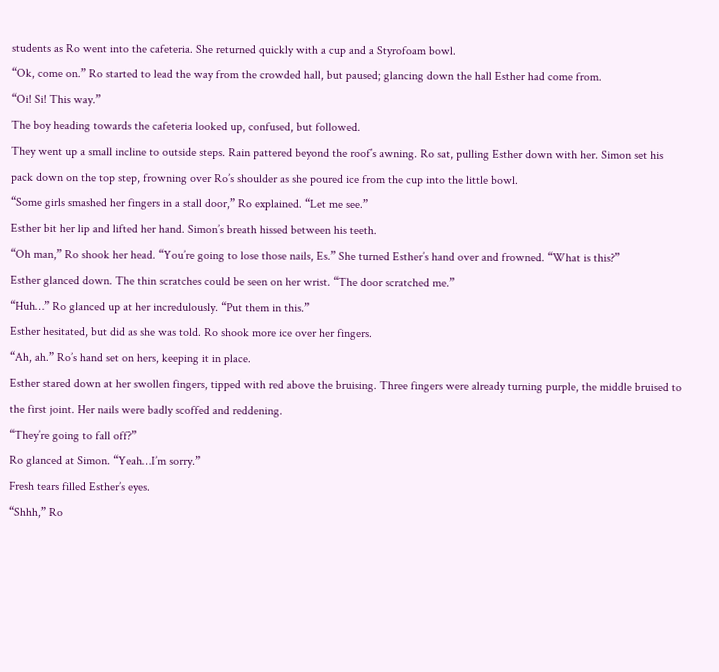students as Ro went into the cafeteria. She returned quickly with a cup and a Styrofoam bowl.
“Ok, come on.” Ro started to lead the way from the crowded hall, but paused; glancing down the hall Esther had come from.
“Oi! Si! This way.”
The boy heading towards the cafeteria looked up, confused, but followed.
They went up a small incline to outside steps. Rain pattered beyond the roof’s awning. Ro sat, pulling Esther down with her. Simon set his pack down on the top step, frowning over Ro’s shoulder as she poured ice from the cup into the little bowl.
“Some girls smashed her fingers in a stall door,” Ro explained. “Let me see.”
Esther bit her lip and lifted her hand. Simon’s breath hissed between his teeth.
“Oh man,” Ro shook her head. “You’re going to lose those nails, Es.” She turned Esther’s hand over and frowned. “What is this?”
Esther glanced down. The thin scratches could be seen on her wrist. “The door scratched me.”
“Huh…” Ro glanced up at her incredulously. “Put them in this.”
Esther hesitated, but did as she was told. Ro shook more ice over her fingers.
“Ah, ah.” Ro’s hand set on hers, keeping it in place.
Esther stared down at her swollen fingers, tipped with red above the bruising. Three fingers were already turning purple, the middle bruised to the first joint. Her nails were badly scoffed and reddening.
“They’re going to fall off?”
Ro glanced at Simon. “Yeah…I’m sorry.”
Fresh tears filled Esther’s eyes.
“Shhh,” Ro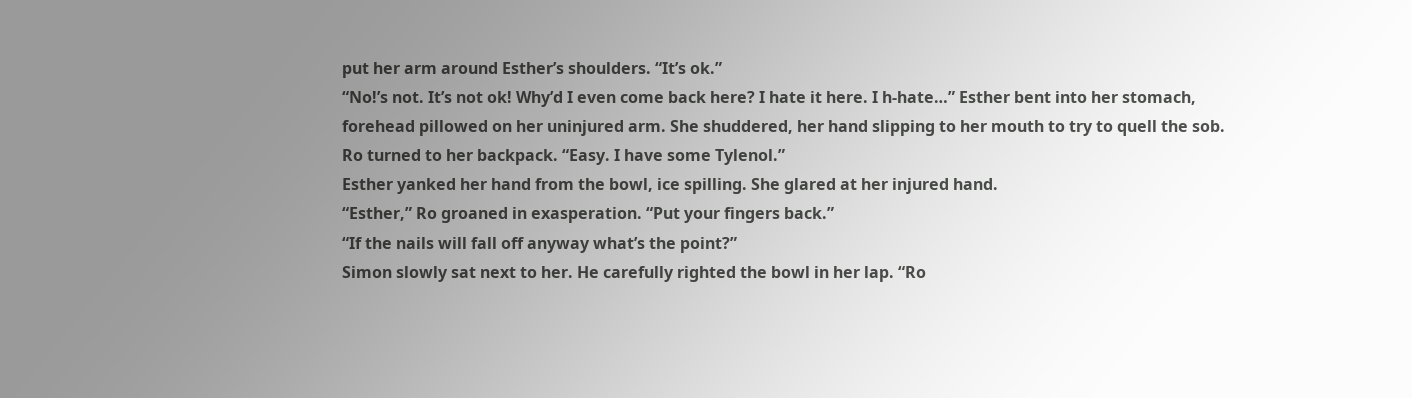put her arm around Esther’s shoulders. “It’s ok.”
“No!’s not. It’s not ok! Why’d I even come back here? I hate it here. I h-hate…” Esther bent into her stomach, forehead pillowed on her uninjured arm. She shuddered, her hand slipping to her mouth to try to quell the sob.
Ro turned to her backpack. “Easy. I have some Tylenol.”
Esther yanked her hand from the bowl, ice spilling. She glared at her injured hand.
“Esther,” Ro groaned in exasperation. “Put your fingers back.”
“If the nails will fall off anyway what’s the point?”
Simon slowly sat next to her. He carefully righted the bowl in her lap. “Ro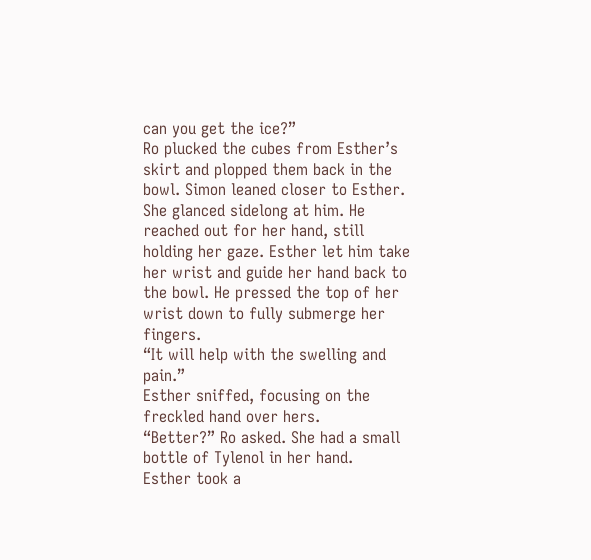can you get the ice?”
Ro plucked the cubes from Esther’s skirt and plopped them back in the bowl. Simon leaned closer to Esther. She glanced sidelong at him. He reached out for her hand, still holding her gaze. Esther let him take her wrist and guide her hand back to the bowl. He pressed the top of her wrist down to fully submerge her fingers.
“It will help with the swelling and pain.”
Esther sniffed, focusing on the freckled hand over hers.
“Better?” Ro asked. She had a small bottle of Tylenol in her hand.
Esther took a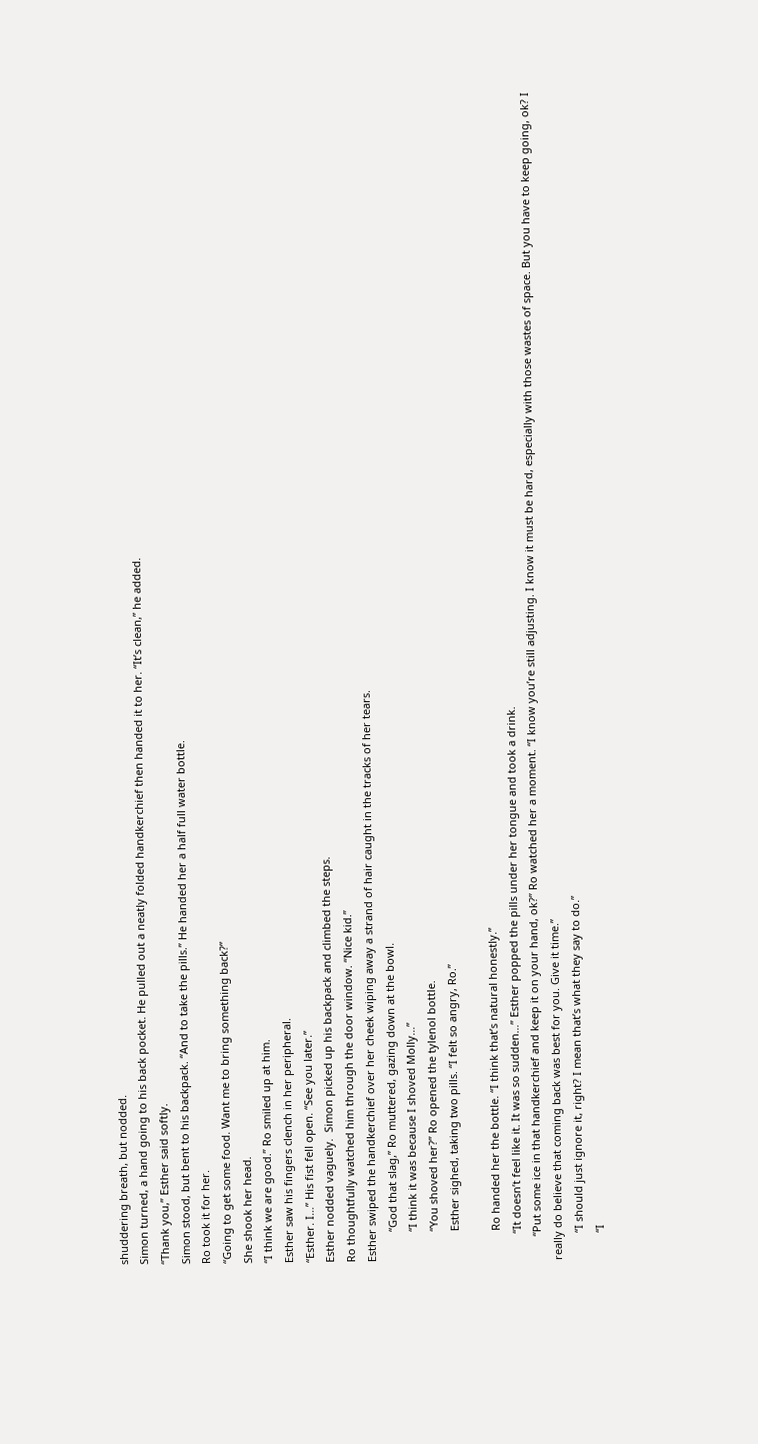shuddering breath, but nodded.
Simon turned, a hand going to his back pocket. He pulled out a neatly folded handkerchief then handed it to her. “It’s clean,” he added.
“Thank you,” Esther said softly.
Simon stood, but bent to his backpack. “And to take the pills.” He handed her a half full water bottle.
Ro took it for her.
“Going to get some food. Want me to bring something back?”
She shook her head.
“I think we are good.” Ro smiled up at him.
Esther saw his fingers clench in her peripheral.
“Esther. I…” His fist fell open. “See you later.”
Esther nodded vaguely.  Simon picked up his backpack and climbed the steps.
Ro thoughtfully watched him through the door window. “Nice kid.”
Esther swiped the handkerchief over her cheek wiping away a strand of hair caught in the tracks of her tears.
          “God that slag,” Ro muttered, gazing down at the bowl.
          “I think it was because I shoved Molly…”
          “You shoved her?” Ro opened the tylenol bottle.
          Esther sighed, taking two pills. “I felt so angry, Ro.”

          Ro handed her the bottle. “I think that’s natural honestly.”
         “It doesn’t feel like it. It was so sudden…” Esther popped the pills under her tongue and took a drink.
        “Put some ice in that handkerchief and keep it on your hand, ok?” Ro watched her a moment. “I know you’re still adjusting. I know it must be hard, especially with those wastes of space. But you have to keep going, ok? I really do believe that coming back was best for you. Give it time.”
         “I should just ignore it, right? I mean that’s what they say to do.”
         “I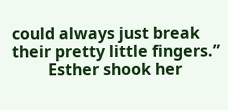could always just break their pretty little fingers.”
         Esther shook her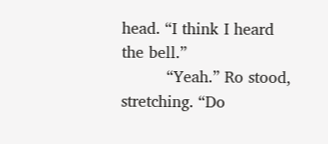head. “I think I heard the bell.”
         “Yeah.” Ro stood, stretching. “Do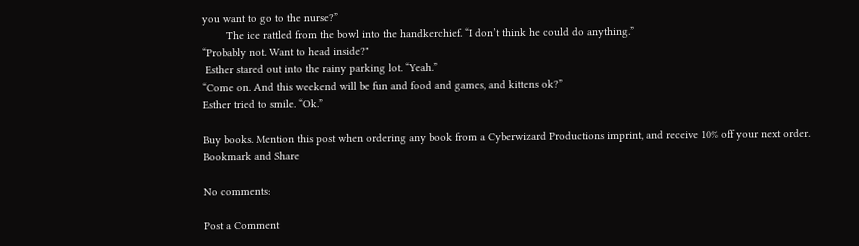you want to go to the nurse?”
        The ice rattled from the bowl into the handkerchief. “I don’t think he could do anything.”
“Probably not. Want to head inside?"
 Esther stared out into the rainy parking lot. “Yeah.”
“Come on. And this weekend will be fun and food and games, and kittens ok?”
Esther tried to smile. “Ok.”

Buy books. Mention this post when ordering any book from a Cyberwizard Productions imprint, and receive 10% off your next order.
Bookmark and Share

No comments:

Post a Comment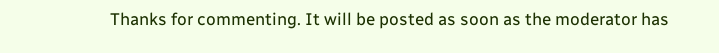Thanks for commenting. It will be posted as soon as the moderator has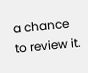a chance to review it.